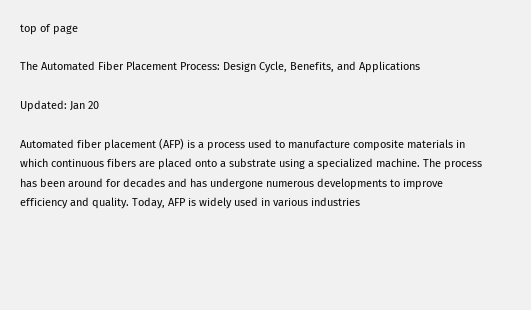top of page

The Automated Fiber Placement Process: Design Cycle, Benefits, and Applications

Updated: Jan 20

Automated fiber placement (AFP) is a process used to manufacture composite materials in which continuous fibers are placed onto a substrate using a specialized machine. The process has been around for decades and has undergone numerous developments to improve efficiency and quality. Today, AFP is widely used in various industries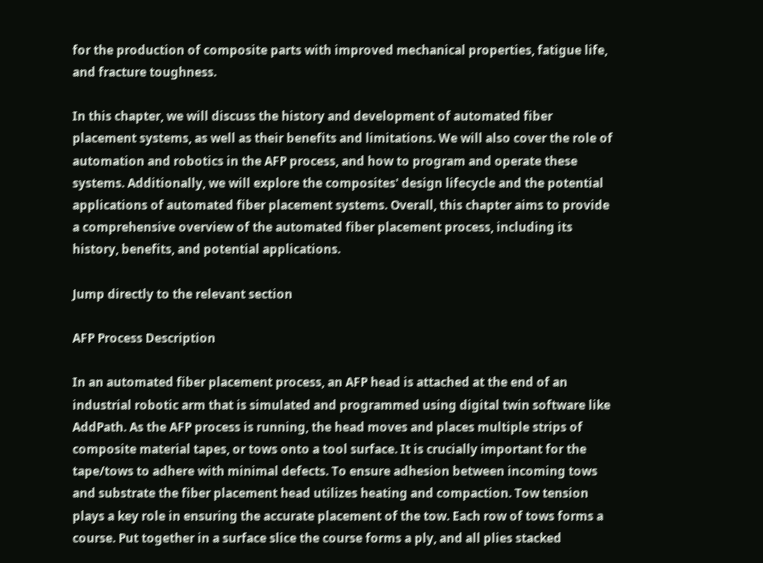for the production of composite parts with improved mechanical properties, fatigue life, and fracture toughness.

In this chapter, we will discuss the history and development of automated fiber placement systems, as well as their benefits and limitations. We will also cover the role of automation and robotics in the AFP process, and how to program and operate these systems. Additionally, we will explore the composites' design lifecycle and the potential applications of automated fiber placement systems. Overall, this chapter aims to provide a comprehensive overview of the automated fiber placement process, including its history, benefits, and potential applications.

Jump directly to the relevant section

AFP Process Description

In an automated fiber placement process, an AFP head is attached at the end of an industrial robotic arm that is simulated and programmed using digital twin software like AddPath. As the AFP process is running, the head moves and places multiple strips of composite material tapes, or tows onto a tool surface. It is crucially important for the tape/tows to adhere with minimal defects. To ensure adhesion between incoming tows and substrate the fiber placement head utilizes heating and compaction. Tow tension plays a key role in ensuring the accurate placement of the tow. Each row of tows forms a course. Put together in a surface slice the course forms a ply, and all plies stacked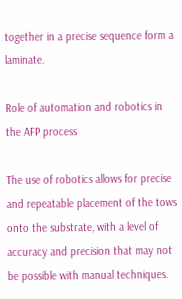together in a precise sequence form a laminate.

Role of automation and robotics in the AFP process

The use of robotics allows for precise and repeatable placement of the tows onto the substrate, with a level of accuracy and precision that may not be possible with manual techniques.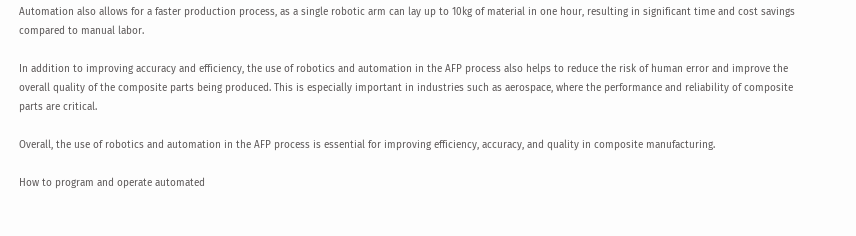Automation also allows for a faster production process, as a single robotic arm can lay up to 10kg of material in one hour, resulting in significant time and cost savings compared to manual labor.

In addition to improving accuracy and efficiency, the use of robotics and automation in the AFP process also helps to reduce the risk of human error and improve the overall quality of the composite parts being produced. This is especially important in industries such as aerospace, where the performance and reliability of composite parts are critical.

Overall, the use of robotics and automation in the AFP process is essential for improving efficiency, accuracy, and quality in composite manufacturing.

How to program and operate automated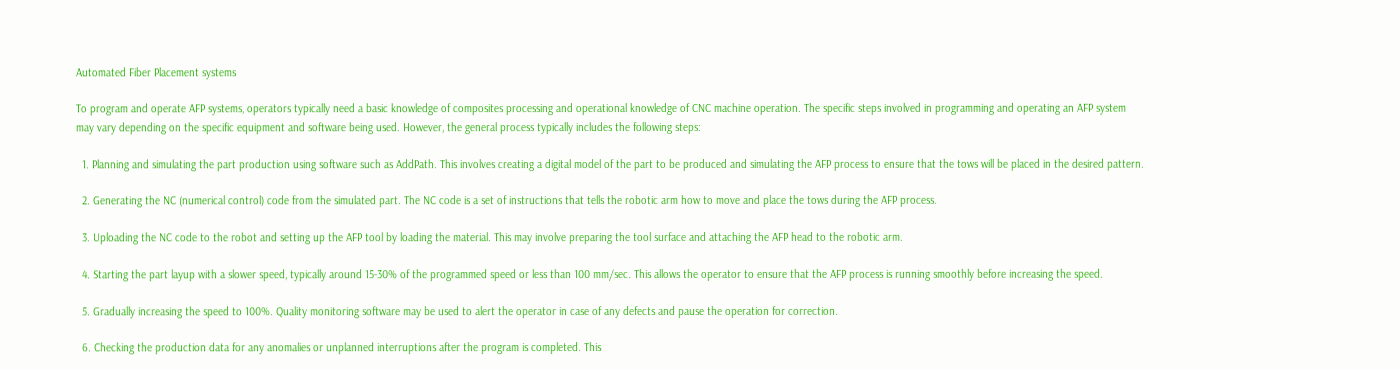Automated Fiber Placement systems

To program and operate AFP systems, operators typically need a basic knowledge of composites processing and operational knowledge of CNC machine operation. The specific steps involved in programming and operating an AFP system may vary depending on the specific equipment and software being used. However, the general process typically includes the following steps:

  1. Planning and simulating the part production using software such as AddPath. This involves creating a digital model of the part to be produced and simulating the AFP process to ensure that the tows will be placed in the desired pattern.

  2. Generating the NC (numerical control) code from the simulated part. The NC code is a set of instructions that tells the robotic arm how to move and place the tows during the AFP process.

  3. Uploading the NC code to the robot and setting up the AFP tool by loading the material. This may involve preparing the tool surface and attaching the AFP head to the robotic arm.

  4. Starting the part layup with a slower speed, typically around 15-30% of the programmed speed or less than 100 mm/sec. This allows the operator to ensure that the AFP process is running smoothly before increasing the speed.

  5. Gradually increasing the speed to 100%. Quality monitoring software may be used to alert the operator in case of any defects and pause the operation for correction.

  6. Checking the production data for any anomalies or unplanned interruptions after the program is completed. This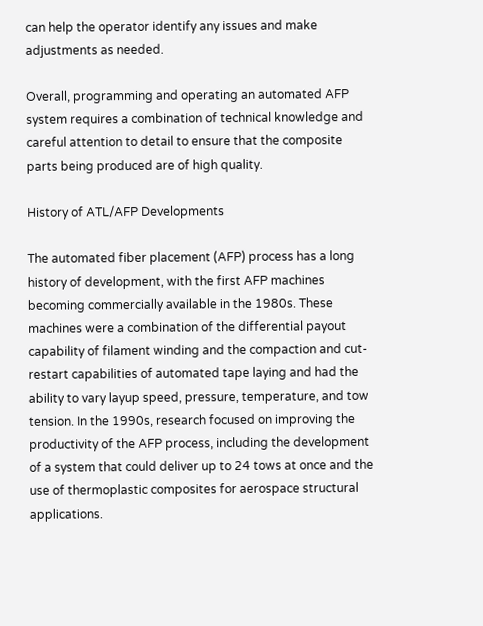can help the operator identify any issues and make adjustments as needed.

Overall, programming and operating an automated AFP system requires a combination of technical knowledge and careful attention to detail to ensure that the composite parts being produced are of high quality.

History of ATL/AFP Developments

The automated fiber placement (AFP) process has a long history of development, with the first AFP machines becoming commercially available in the 1980s. These machines were a combination of the differential payout capability of filament winding and the compaction and cut-restart capabilities of automated tape laying and had the ability to vary layup speed, pressure, temperature, and tow tension. In the 1990s, research focused on improving the productivity of the AFP process, including the development of a system that could deliver up to 24 tows at once and the use of thermoplastic composites for aerospace structural applications.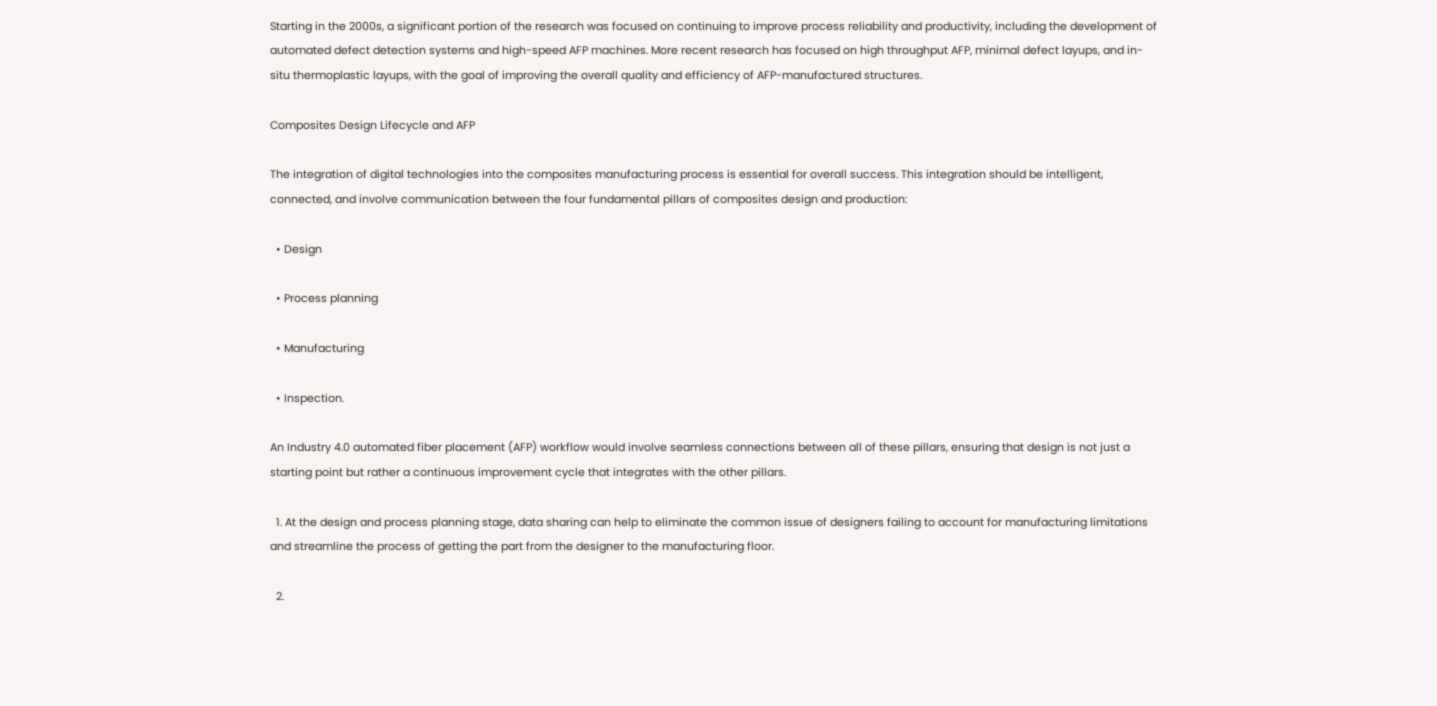Starting in the 2000s, a significant portion of the research was focused on continuing to improve process reliability and productivity, including the development of automated defect detection systems and high-speed AFP machines. More recent research has focused on high throughput AFP, minimal defect layups, and in-situ thermoplastic layups, with the goal of improving the overall quality and efficiency of AFP-manufactured structures.

Composites Design Lifecycle and AFP

The integration of digital technologies into the composites manufacturing process is essential for overall success. This integration should be intelligent, connected, and involve communication between the four fundamental pillars of composites design and production:

  • Design

  • Process planning

  • Manufacturing

  • Inspection.

An Industry 4.0 automated fiber placement (AFP) workflow would involve seamless connections between all of these pillars, ensuring that design is not just a starting point but rather a continuous improvement cycle that integrates with the other pillars.

  1. At the design and process planning stage, data sharing can help to eliminate the common issue of designers failing to account for manufacturing limitations and streamline the process of getting the part from the designer to the manufacturing floor.

  2.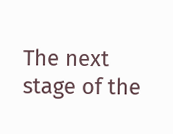The next stage of the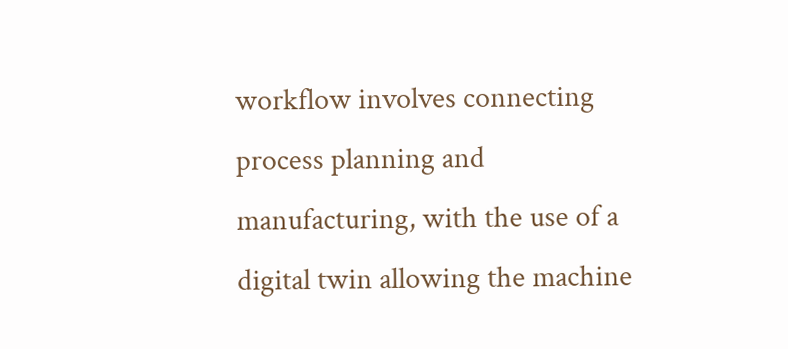workflow involves connecting process planning and manufacturing, with the use of a digital twin allowing the machine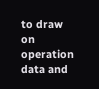to draw on operation data and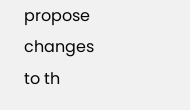propose changes to th